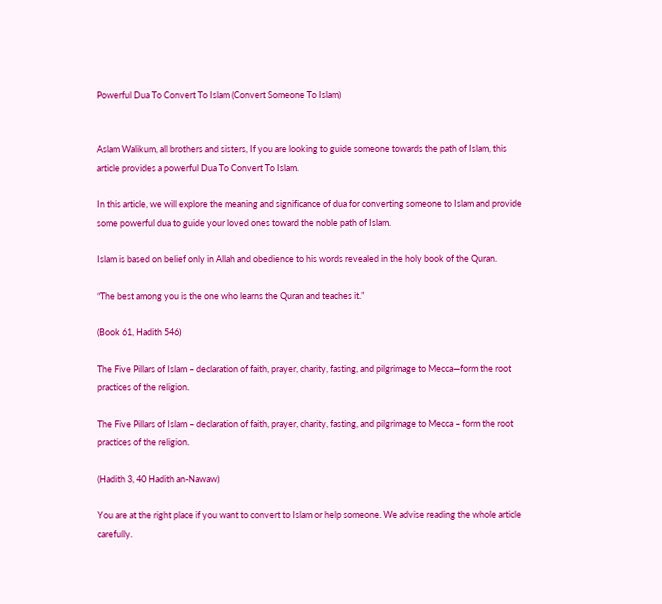Powerful Dua To Convert To Islam (Convert Someone To Islam)


Aslam Walikum, all brothers and sisters, If you are looking to guide someone towards the path of Islam, this article provides a powerful Dua To Convert To Islam.

In this article, we will explore the meaning and significance of dua for converting someone to Islam and provide some powerful dua to guide your loved ones toward the noble path of Islam.

Islam is based on belief only in Allah and obedience to his words revealed in the holy book of the Quran.

“The best among you is the one who learns the Quran and teaches it.”

(Book 61, Hadith 546)

The Five Pillars of Islam – declaration of faith, prayer, charity, fasting, and pilgrimage to Mecca—form the root practices of the religion.

The Five Pillars of Islam – declaration of faith, prayer, charity, fasting, and pilgrimage to Mecca – form the root practices of the religion.

(Hadith 3, 40 Hadith an-Nawaw)

You are at the right place if you want to convert to Islam or help someone. We advise reading the whole article carefully.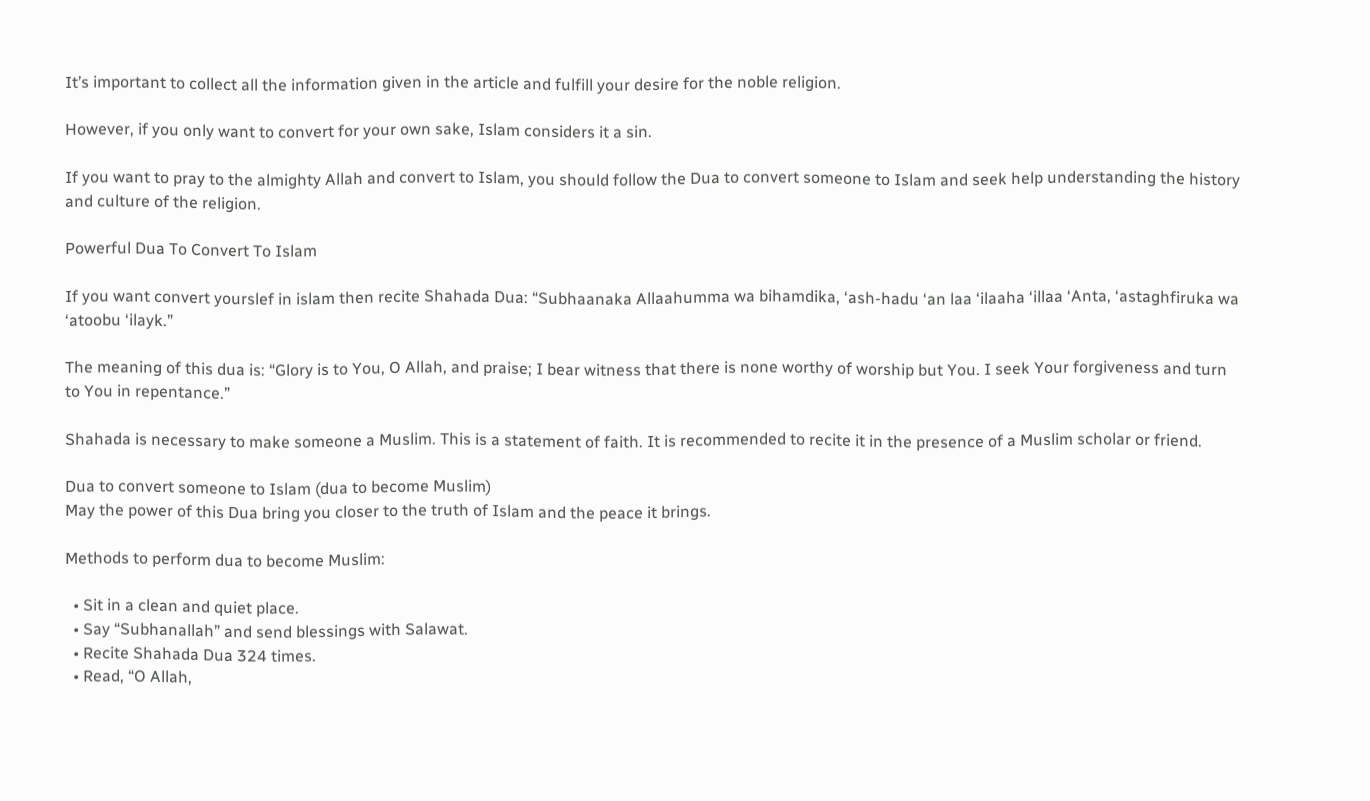It’s important to collect all the information given in the article and fulfill your desire for the noble religion.

However, if you only want to convert for your own sake, Islam considers it a sin.

If you want to pray to the almighty Allah and convert to Islam, you should follow the Dua to convert someone to Islam and seek help understanding the history and culture of the religion.

Powerful Dua To Convert To Islam

If you want convert yourslef in islam then recite Shahada Dua: “Subhaanaka Allaahumma wa bihamdika, ‘ash-hadu ‘an laa ‘ilaaha ‘illaa ‘Anta, ‘astaghfiruka wa ‘atoobu ‘ilayk.”

The meaning of this dua is: “Glory is to You, O Allah, and praise; I bear witness that there is none worthy of worship but You. I seek Your forgiveness and turn to You in repentance.”

Shahada is necessary to make someone a Muslim. This is a statement of faith. It is recommended to recite it in the presence of a Muslim scholar or friend.

Dua to convert someone to Islam (dua to become Muslim)
May the power of this Dua bring you closer to the truth of Islam and the peace it brings.

Methods to perform dua to become Muslim:

  • Sit in a clean and quiet place.
  • Say “Subhanallah” and send blessings with Salawat.
  • Recite Shahada Dua 324 times.
  • Read, “O Allah,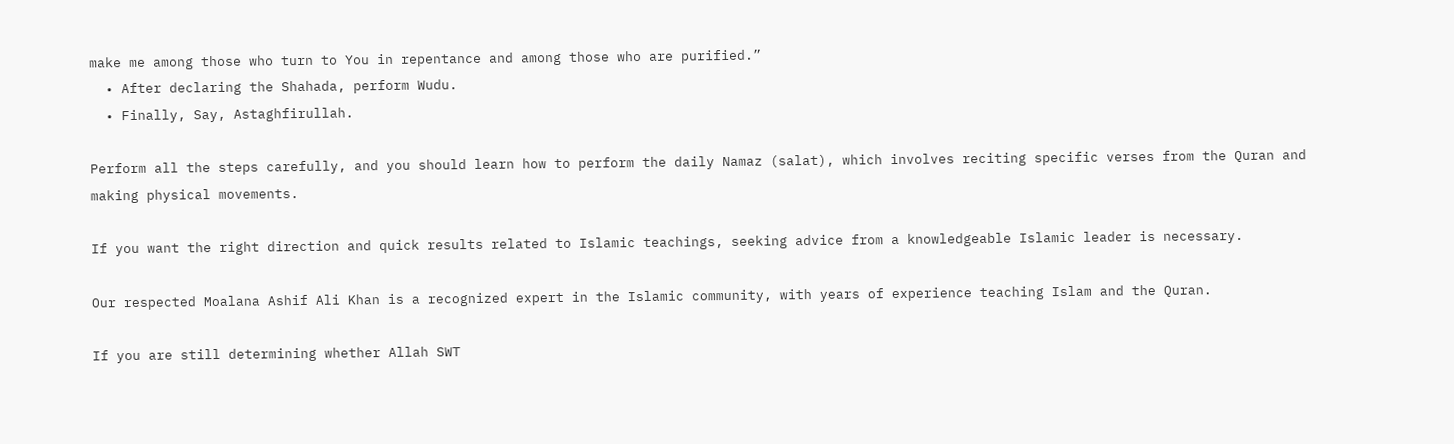make me among those who turn to You in repentance and among those who are purified.”
  • After declaring the Shahada, perform Wudu.
  • Finally, Say, Astaghfirullah.

Perform all the steps carefully, and you should learn how to perform the daily Namaz (salat), which involves reciting specific verses from the Quran and making physical movements.

If you want the right direction and quick results related to Islamic teachings, seeking advice from a knowledgeable Islamic leader is necessary.

Our respected Moalana Ashif Ali Khan is a recognized expert in the Islamic community, with years of experience teaching Islam and the Quran.

If you are still determining whether Allah SWT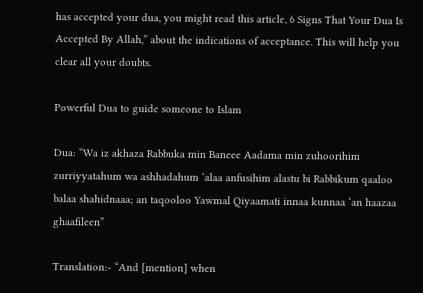has accepted your dua, you might read this article, 6 Signs That Your Dua Is Accepted By Allah,” about the indications of acceptance. This will help you clear all your doubts.

Powerful Dua to guide someone to Islam

Dua: “Wa iz akhaza Rabbuka min Baneee Aadama min zuhoorihim zurriyyatahum wa ashhadahum ‘alaa anfusihim alastu bi Rabbikum qaaloo balaa shahidnaaa; an taqooloo Yawmal Qiyaamati innaa kunnaa ‘an haazaa ghaafileen”

Translation:- “And [mention] when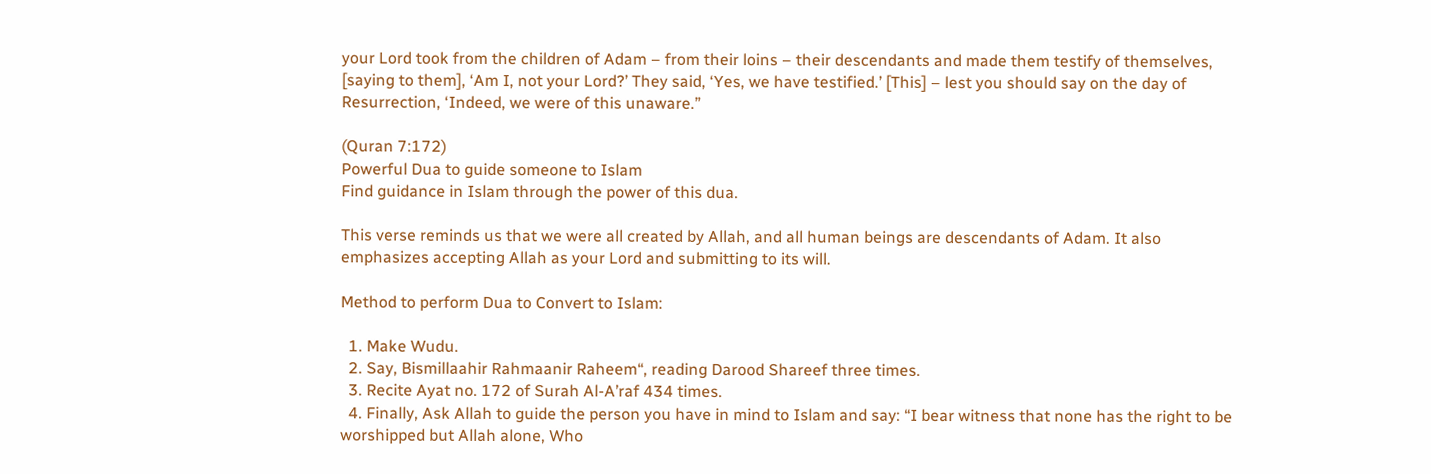your Lord took from the children of Adam – from their loins – their descendants and made them testify of themselves, [saying to them], ‘Am I, not your Lord?’ They said, ‘Yes, we have testified.’ [This] – lest you should say on the day of Resurrection, ‘Indeed, we were of this unaware.”

(Quran 7:172)
Powerful Dua to guide someone to Islam
Find guidance in Islam through the power of this dua.

This verse reminds us that we were all created by Allah, and all human beings are descendants of Adam. It also emphasizes accepting Allah as your Lord and submitting to its will.

Method to perform Dua to Convert to Islam:

  1. Make Wudu.
  2. Say, Bismillaahir Rahmaanir Raheem“, reading Darood Shareef three times.
  3. Recite Ayat no. 172 of Surah Al-A’raf 434 times.
  4. Finally, Ask Allah to guide the person you have in mind to Islam and say: “I bear witness that none has the right to be worshipped but Allah alone, Who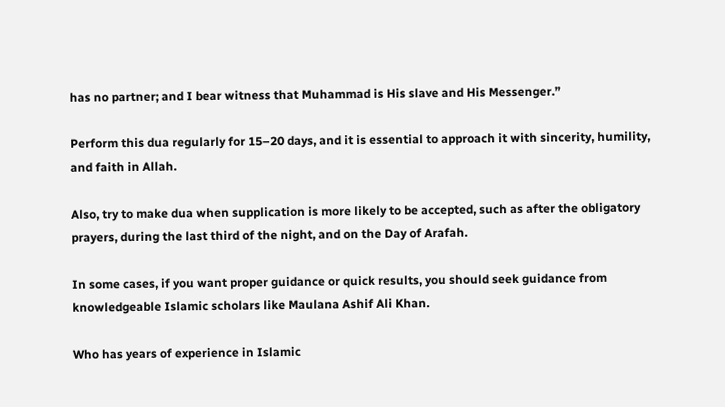has no partner; and I bear witness that Muhammad is His slave and His Messenger.”

Perform this dua regularly for 15–20 days, and it is essential to approach it with sincerity, humility, and faith in Allah.

Also, try to make dua when supplication is more likely to be accepted, such as after the obligatory prayers, during the last third of the night, and on the Day of Arafah.

In some cases, if you want proper guidance or quick results, you should seek guidance from knowledgeable Islamic scholars like Maulana Ashif Ali Khan.

Who has years of experience in Islamic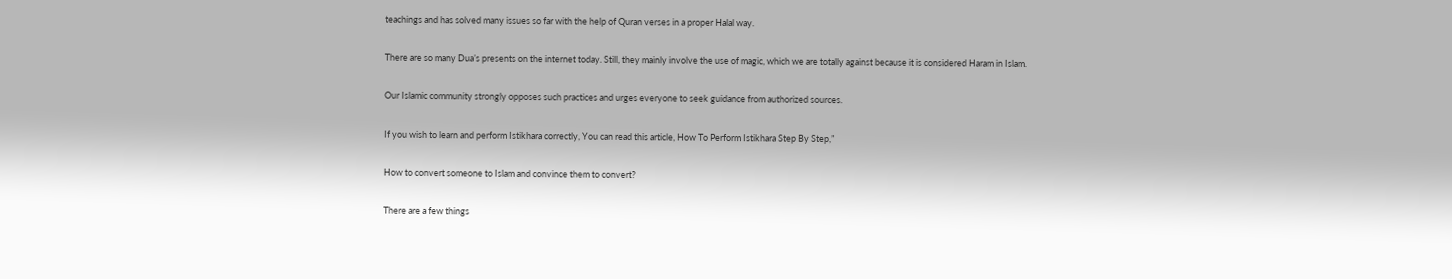teachings and has solved many issues so far with the help of Quran verses in a proper Halal way.

There are so many Dua’s presents on the internet today. Still, they mainly involve the use of magic, which we are totally against because it is considered Haram in Islam.

Our Islamic community strongly opposes such practices and urges everyone to seek guidance from authorized sources.

If you wish to learn and perform Istikhara correctly, You can read this article, How To Perform Istikhara Step By Step,”

How to convert someone to Islam and convince them to convert?

There are a few things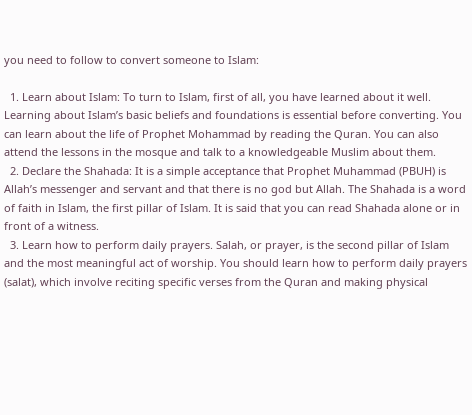you need to follow to convert someone to Islam:

  1. Learn about Islam: To turn to Islam, first of all, you have learned about it well. Learning about Islam’s basic beliefs and foundations is essential before converting. You can learn about the life of Prophet Mohammad by reading the Quran. You can also attend the lessons in the mosque and talk to a knowledgeable Muslim about them.
  2. Declare the Shahada: It is a simple acceptance that Prophet Muhammad (PBUH) is Allah’s messenger and servant and that there is no god but Allah. The Shahada is a word of faith in Islam, the first pillar of Islam. It is said that you can read Shahada alone or in front of a witness.
  3. Learn how to perform daily prayers. Salah, or prayer, is the second pillar of Islam and the most meaningful act of worship. You should learn how to perform daily prayers (salat), which involve reciting specific verses from the Quran and making physical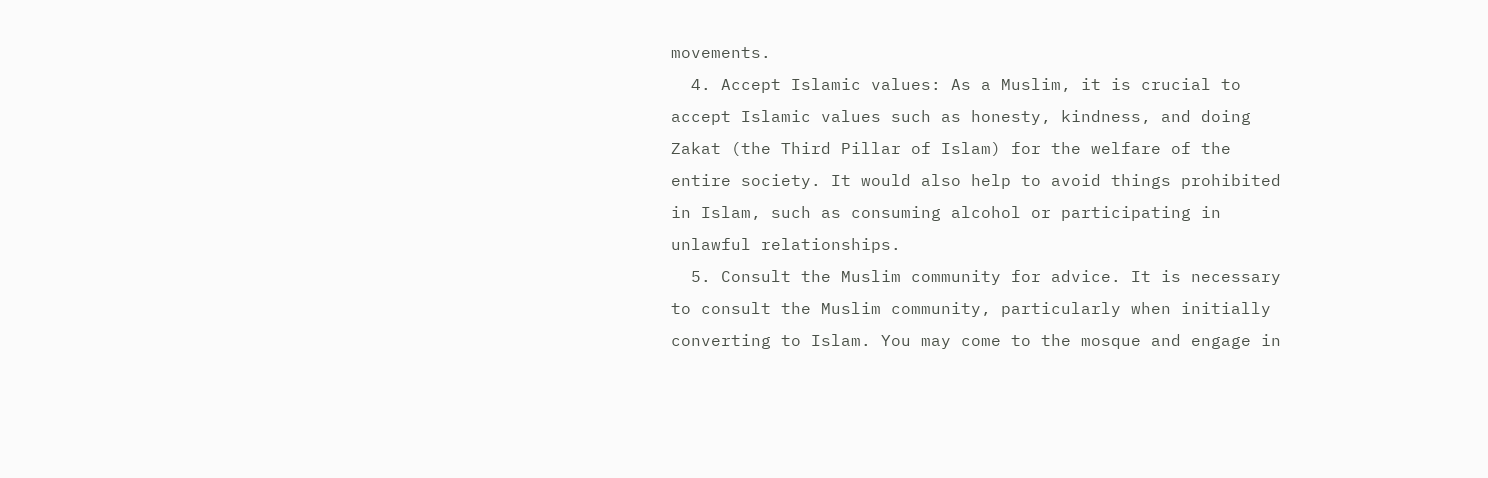movements.
  4. Accept Islamic values: As a Muslim, it is crucial to accept Islamic values such as honesty, kindness, and doing Zakat (the Third Pillar of Islam) for the welfare of the entire society. It would also help to avoid things prohibited in Islam, such as consuming alcohol or participating in unlawful relationships.
  5. Consult the Muslim community for advice. It is necessary to consult the Muslim community, particularly when initially converting to Islam. You may come to the mosque and engage in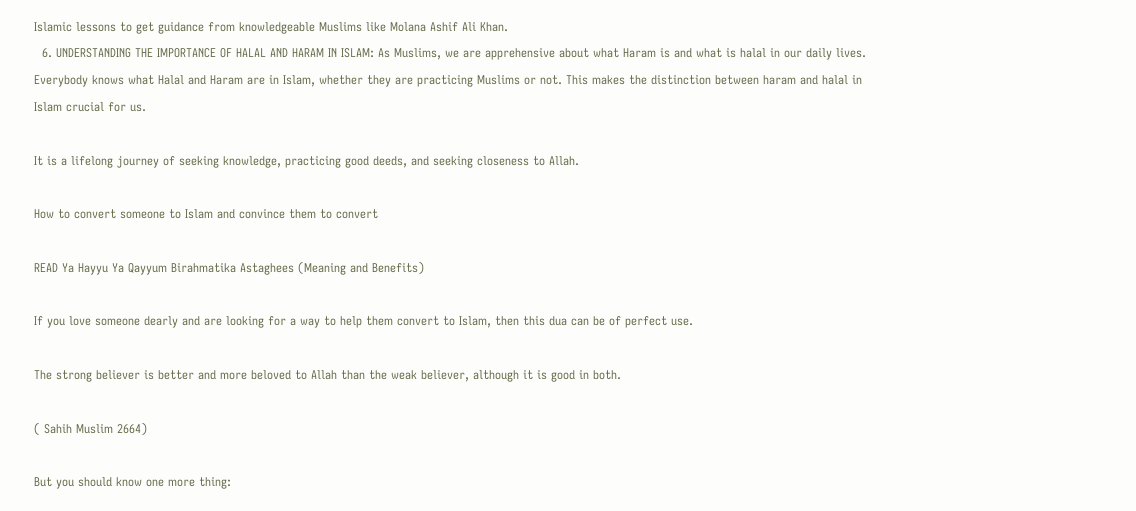Islamic lessons to get guidance from knowledgeable Muslims like Molana Ashif Ali Khan.
  6. UNDERSTANDING THE IMPORTANCE OF HALAL AND HARAM IN ISLAM: As Muslims, we are apprehensive about what Haram is and what is halal in our daily lives. Everybody knows what Halal and Haram are in Islam, whether they are practicing Muslims or not. This makes the distinction between haram and halal in Islam crucial for us.

It is a lifelong journey of seeking knowledge, practicing good deeds, and seeking closeness to Allah.

How to convert someone to Islam and convince them to convert

READ Ya Hayyu Ya Qayyum Birahmatika Astaghees (Meaning and Benefits)

If you love someone dearly and are looking for a way to help them convert to Islam, then this dua can be of perfect use.

The strong believer is better and more beloved to Allah than the weak believer, although it is good in both.

( Sahih Muslim 2664)

But you should know one more thing: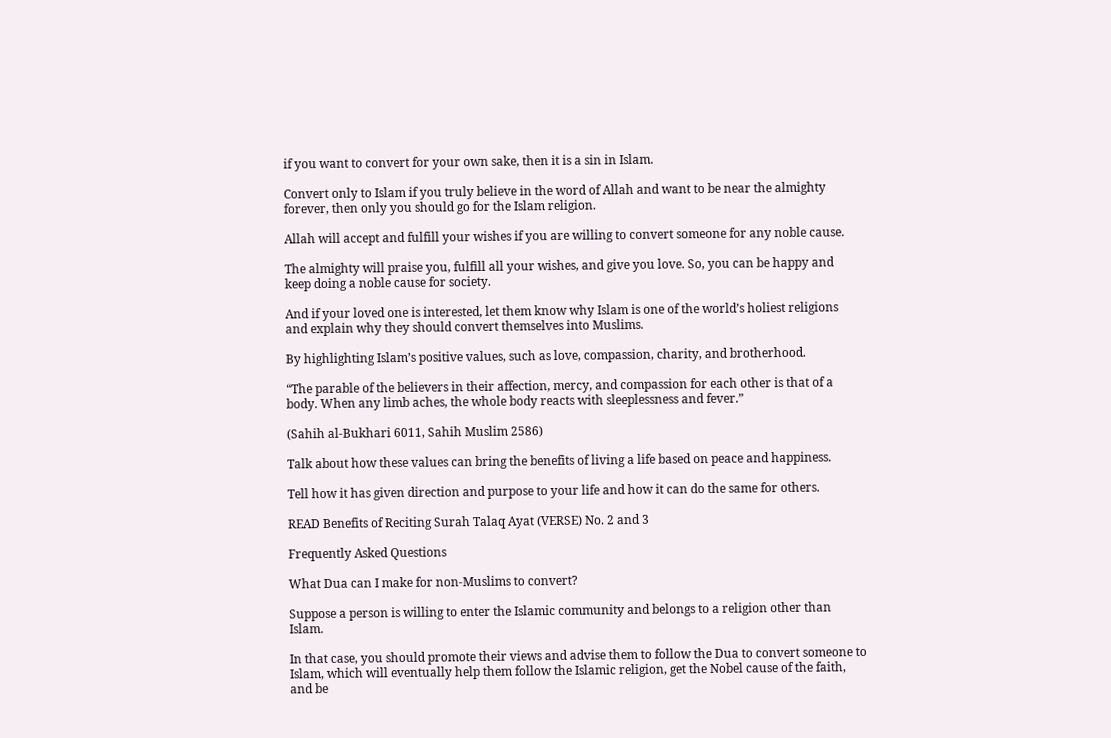if you want to convert for your own sake, then it is a sin in Islam.

Convert only to Islam if you truly believe in the word of Allah and want to be near the almighty forever, then only you should go for the Islam religion.

Allah will accept and fulfill your wishes if you are willing to convert someone for any noble cause.

The almighty will praise you, fulfill all your wishes, and give you love. So, you can be happy and keep doing a noble cause for society.

And if your loved one is interested, let them know why Islam is one of the world’s holiest religions and explain why they should convert themselves into Muslims.

By highlighting Islam’s positive values, such as love, compassion, charity, and brotherhood.

“The parable of the believers in their affection, mercy, and compassion for each other is that of a body. When any limb aches, the whole body reacts with sleeplessness and fever.”

(Sahih al-Bukhari 6011, Sahih Muslim 2586)

Talk about how these values can bring the benefits of living a life based on peace and happiness.

Tell how it has given direction and purpose to your life and how it can do the same for others.

READ Benefits of Reciting Surah Talaq Ayat (VERSE) No. 2 and 3

Frequently Asked Questions

What Dua can I make for non-Muslims to convert?

Suppose a person is willing to enter the Islamic community and belongs to a religion other than Islam.

In that case, you should promote their views and advise them to follow the Dua to convert someone to Islam, which will eventually help them follow the Islamic religion, get the Nobel cause of the faith, and be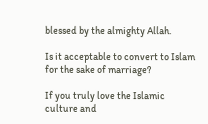blessed by the almighty Allah.

Is it acceptable to convert to Islam for the sake of marriage?

If you truly love the Islamic culture and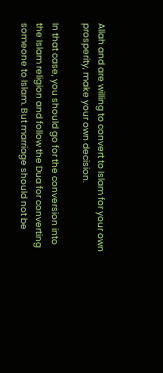Allah and are willing to convert to Islam for your own prosperity, make your own decision.

In that case, you should go for the conversion into the Islam religion and follow the Dua for converting someone to Islam. But marriage should not be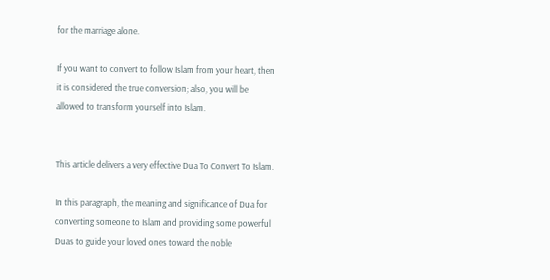for the marriage alone.

If you want to convert to follow Islam from your heart, then it is considered the true conversion; also, you will be allowed to transform yourself into Islam.


This article delivers a very effective Dua To Convert To Islam.

In this paragraph, the meaning and significance of Dua for converting someone to Islam and providing some powerful Duas to guide your loved ones toward the noble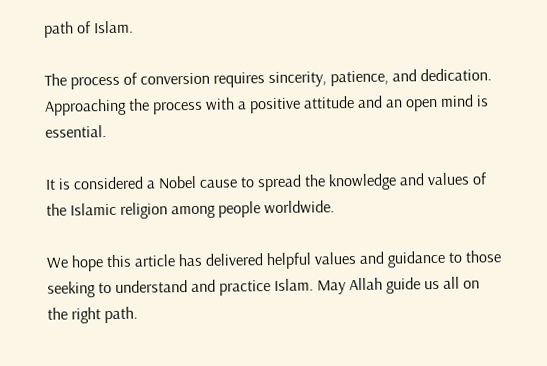path of Islam.

The process of conversion requires sincerity, patience, and dedication. Approaching the process with a positive attitude and an open mind is essential.

It is considered a Nobel cause to spread the knowledge and values of the Islamic religion among people worldwide.

We hope this article has delivered helpful values and guidance to those seeking to understand and practice Islam. May Allah guide us all on the right path.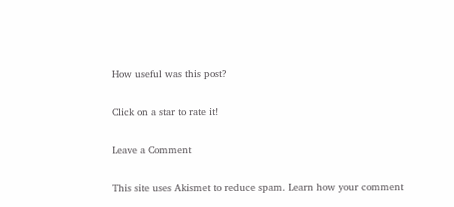How useful was this post?

Click on a star to rate it!

Leave a Comment

This site uses Akismet to reduce spam. Learn how your comment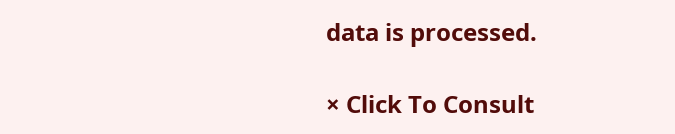data is processed.

× Click To Consult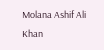Molana Ashif Ali Khan